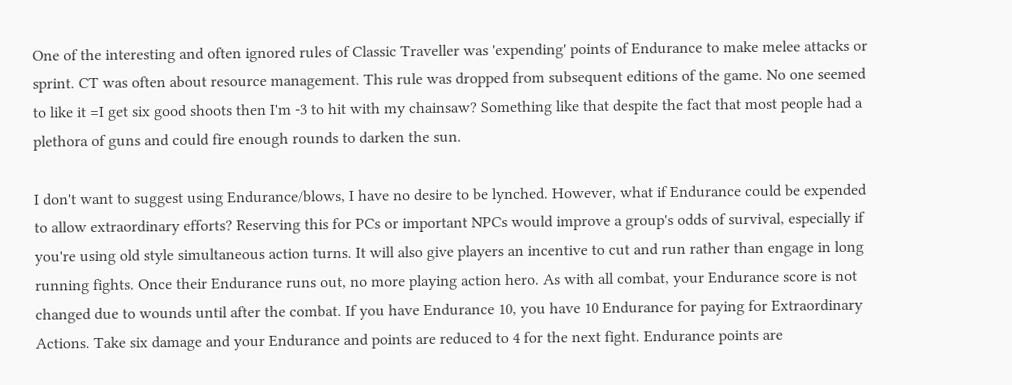One of the interesting and often ignored rules of Classic Traveller was 'expending' points of Endurance to make melee attacks or sprint. CT was often about resource management. This rule was dropped from subsequent editions of the game. No one seemed to like it =I get six good shoots then I'm -3 to hit with my chainsaw? Something like that despite the fact that most people had a plethora of guns and could fire enough rounds to darken the sun.

I don't want to suggest using Endurance/blows, I have no desire to be lynched. However, what if Endurance could be expended to allow extraordinary efforts? Reserving this for PCs or important NPCs would improve a group's odds of survival, especially if you're using old style simultaneous action turns. It will also give players an incentive to cut and run rather than engage in long running fights. Once their Endurance runs out, no more playing action hero. As with all combat, your Endurance score is not changed due to wounds until after the combat. If you have Endurance 10, you have 10 Endurance for paying for Extraordinary Actions. Take six damage and your Endurance and points are reduced to 4 for the next fight. Endurance points are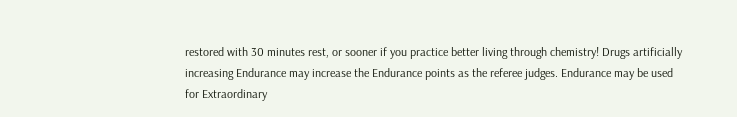restored with 30 minutes rest, or sooner if you practice better living through chemistry! Drugs artificially increasing Endurance may increase the Endurance points as the referee judges. Endurance may be used for Extraordinary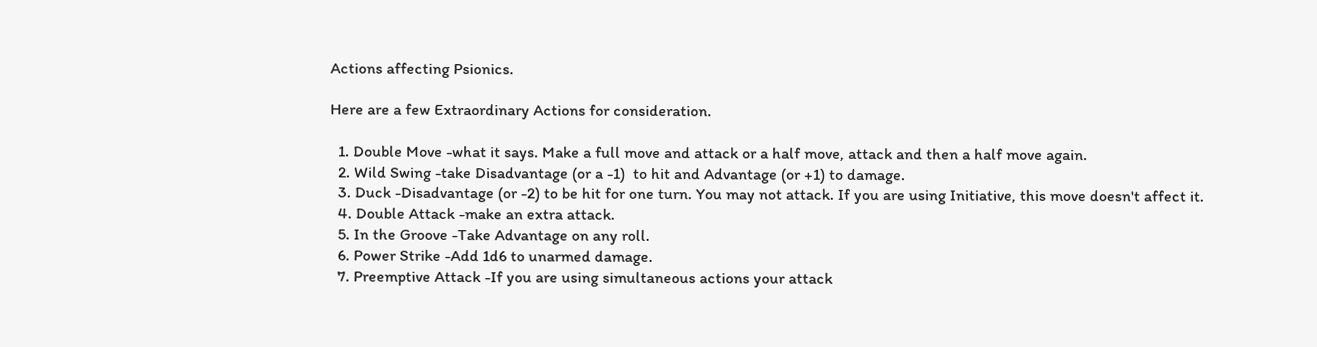Actions affecting Psionics.

Here are a few Extraordinary Actions for consideration.

  1. Double Move -what it says. Make a full move and attack or a half move, attack and then a half move again.
  2. Wild Swing -take Disadvantage (or a -1)  to hit and Advantage (or +1) to damage.
  3. Duck -Disadvantage (or -2) to be hit for one turn. You may not attack. If you are using Initiative, this move doesn't affect it.
  4. Double Attack -make an extra attack.
  5. In the Groove -Take Advantage on any roll.
  6. Power Strike -Add 1d6 to unarmed damage.
  7. Preemptive Attack -If you are using simultaneous actions your attack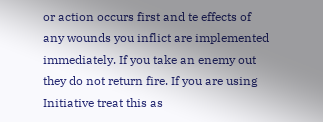or action occurs first and te effects of any wounds you inflict are implemented immediately. If you take an enemy out they do not return fire. If you are using Initiative treat this as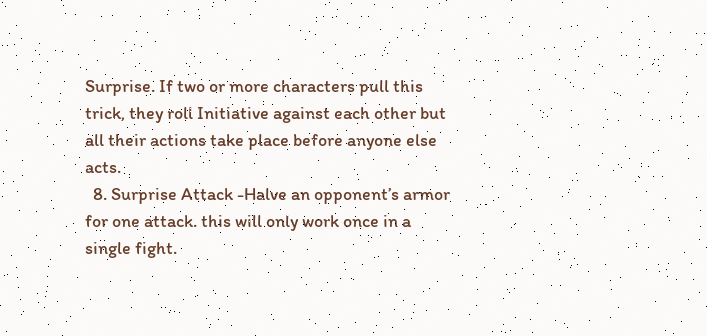Surprise. If two or more characters pull this trick, they roll Initiative against each other but all their actions take place before anyone else acts.
  8. Surprise Attack -Halve an opponent’s armor for one attack. this will only work once in a single fight.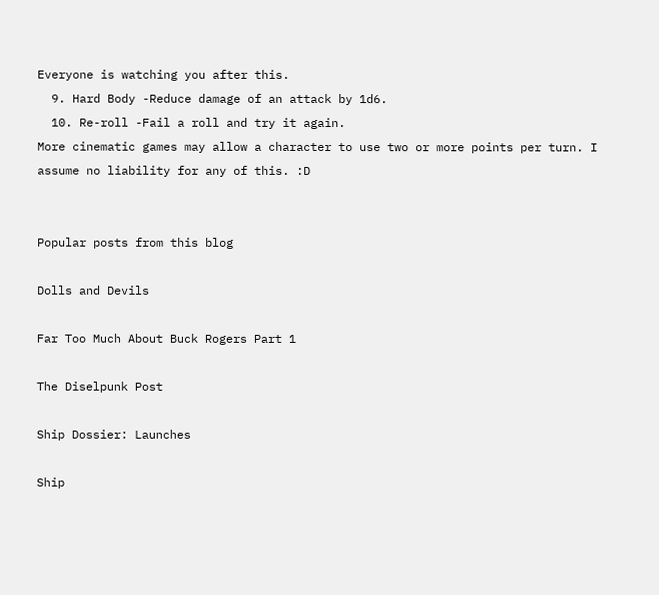Everyone is watching you after this.
  9. Hard Body -Reduce damage of an attack by 1d6.
  10. Re-roll -Fail a roll and try it again.
More cinematic games may allow a character to use two or more points per turn. I assume no liability for any of this. :D


Popular posts from this blog

Dolls and Devils

Far Too Much About Buck Rogers Part 1

The Diselpunk Post

Ship Dossier: Launches

Ship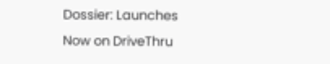Dossier: Launches
Now on DriveThru